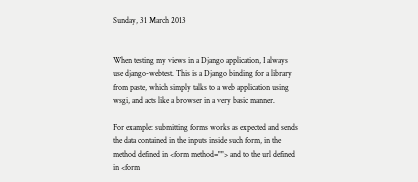Sunday, 31 March 2013


When testing my views in a Django application, I always use django-webtest. This is a Django binding for a library from paste, which simply talks to a web application using wsgi, and acts like a browser in a very basic manner.

For example: submitting forms works as expected and sends the data contained in the inputs inside such form, in the method defined in <form method=""> and to the url defined in <form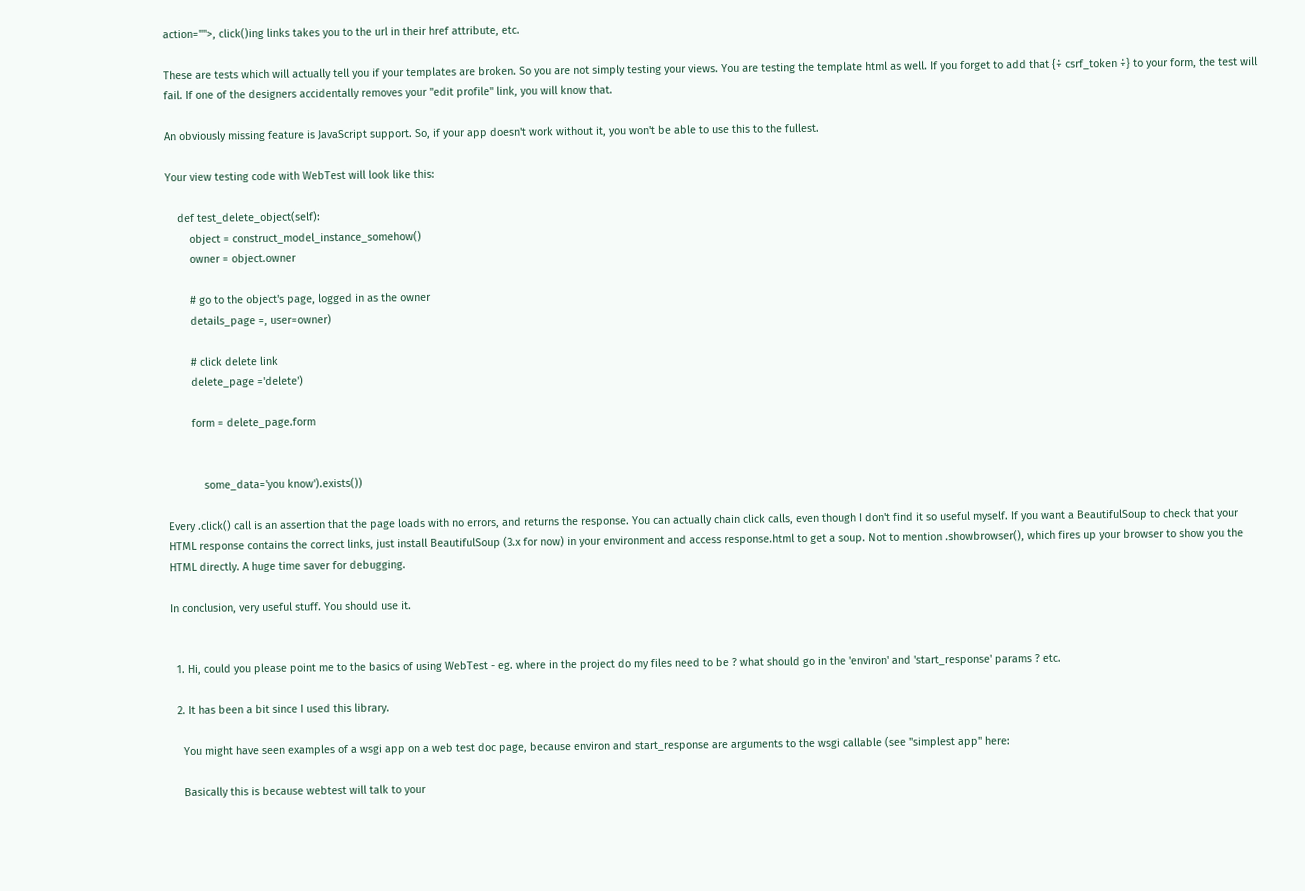action="">, click()ing links takes you to the url in their href attribute, etc.

These are tests which will actually tell you if your templates are broken. So you are not simply testing your views. You are testing the template html as well. If you forget to add that {÷ csrf_token ÷} to your form, the test will fail. If one of the designers accidentally removes your "edit profile" link, you will know that.

An obviously missing feature is JavaScript support. So, if your app doesn't work without it, you won't be able to use this to the fullest.

Your view testing code with WebTest will look like this:

    def test_delete_object(self):
        object = construct_model_instance_somehow()
        owner = object.owner

        # go to the object's page, logged in as the owner
        details_page =, user=owner)

        # click delete link
        delete_page ='delete')

        form = delete_page.form


            some_data='you know').exists())

Every .click() call is an assertion that the page loads with no errors, and returns the response. You can actually chain click calls, even though I don't find it so useful myself. If you want a BeautifulSoup to check that your HTML response contains the correct links, just install BeautifulSoup (3.x for now) in your environment and access response.html to get a soup. Not to mention .showbrowser(), which fires up your browser to show you the HTML directly. A huge time saver for debugging.

In conclusion, very useful stuff. You should use it.


  1. Hi, could you please point me to the basics of using WebTest - eg. where in the project do my files need to be ? what should go in the 'environ' and 'start_response' params ? etc.

  2. It has been a bit since I used this library.

    You might have seen examples of a wsgi app on a web test doc page, because environ and start_response are arguments to the wsgi callable (see "simplest app" here:

    Basically this is because webtest will talk to your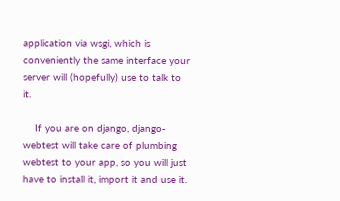application via wsgi, which is conveniently the same interface your server will (hopefully) use to talk to it.

    If you are on django, django-webtest will take care of plumbing webtest to your app, so you will just have to install it, import it and use it.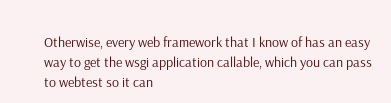Otherwise, every web framework that I know of has an easy way to get the wsgi application callable, which you can pass to webtest so it can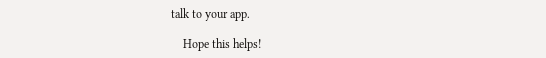talk to your app.

    Hope this helps!